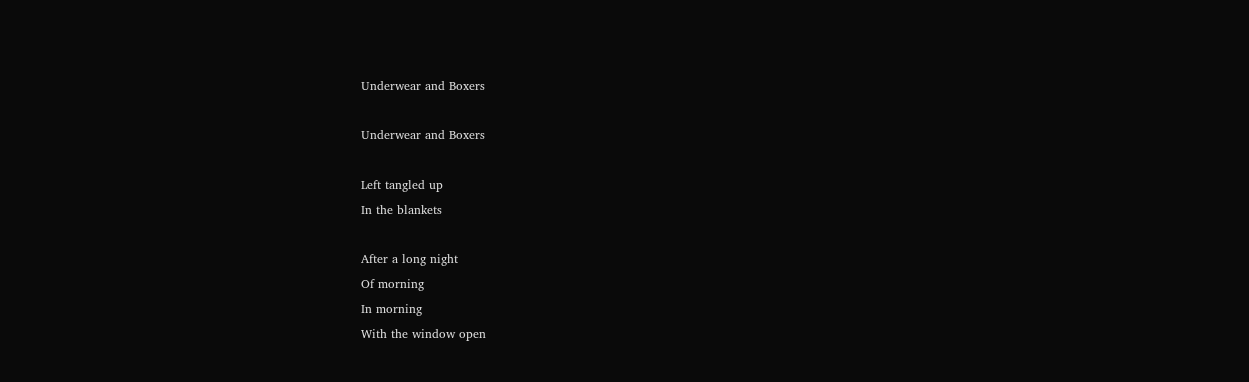Underwear and Boxers

Underwear and Boxers

Left tangled up
In the blankets

After a long night
Of morning
In morning
With the window open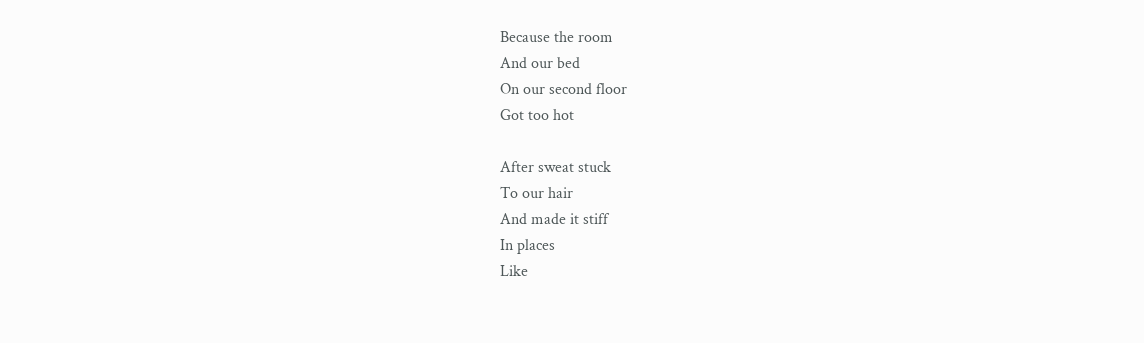Because the room
And our bed
On our second floor
Got too hot

After sweat stuck
To our hair
And made it stiff
In places
Like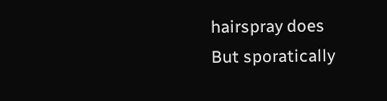hairspray does
But sporatically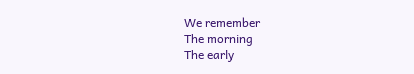We remember
The morning
The early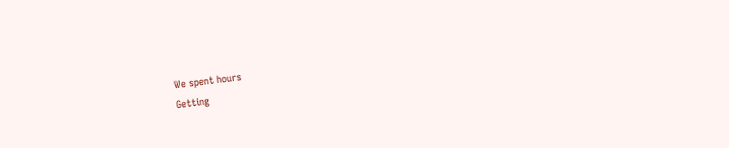We spent hours
Getting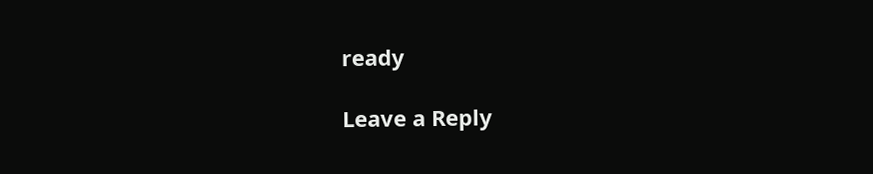ready

Leave a Reply